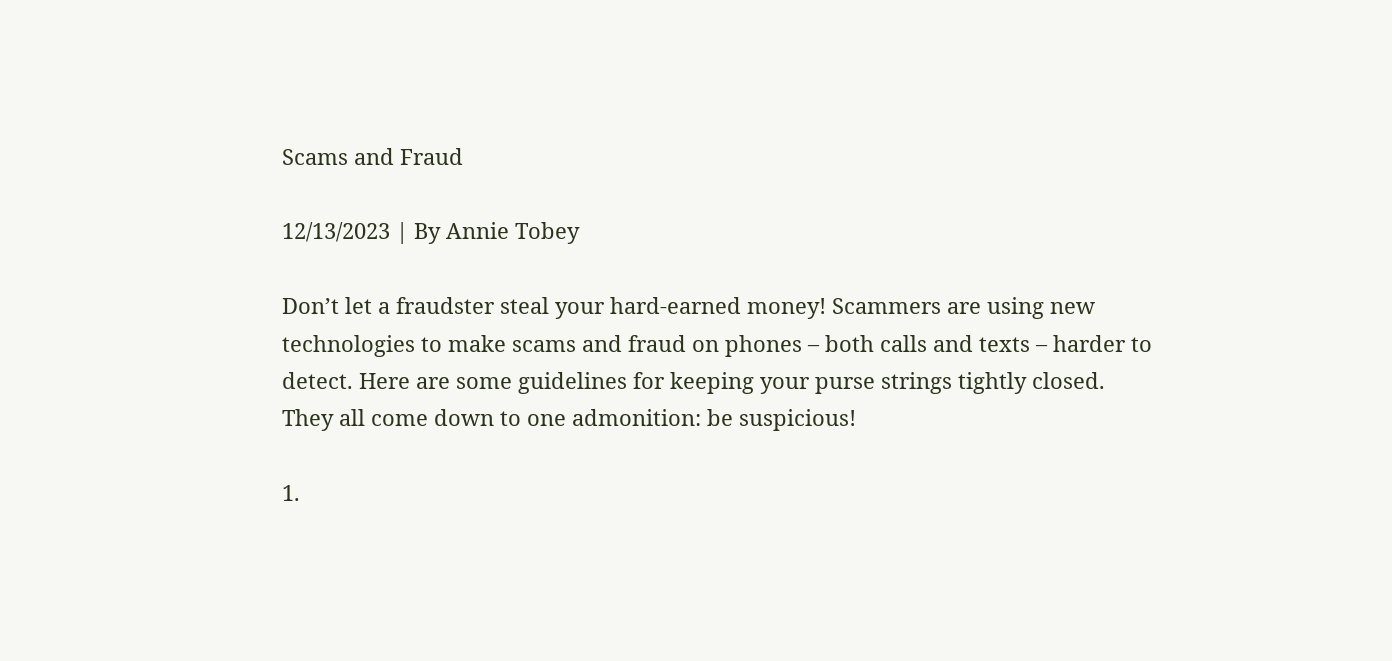Scams and Fraud

12/13/2023 | By Annie Tobey

Don’t let a fraudster steal your hard-earned money! Scammers are using new technologies to make scams and fraud on phones – both calls and texts – harder to detect. Here are some guidelines for keeping your purse strings tightly closed. They all come down to one admonition: be suspicious!

1.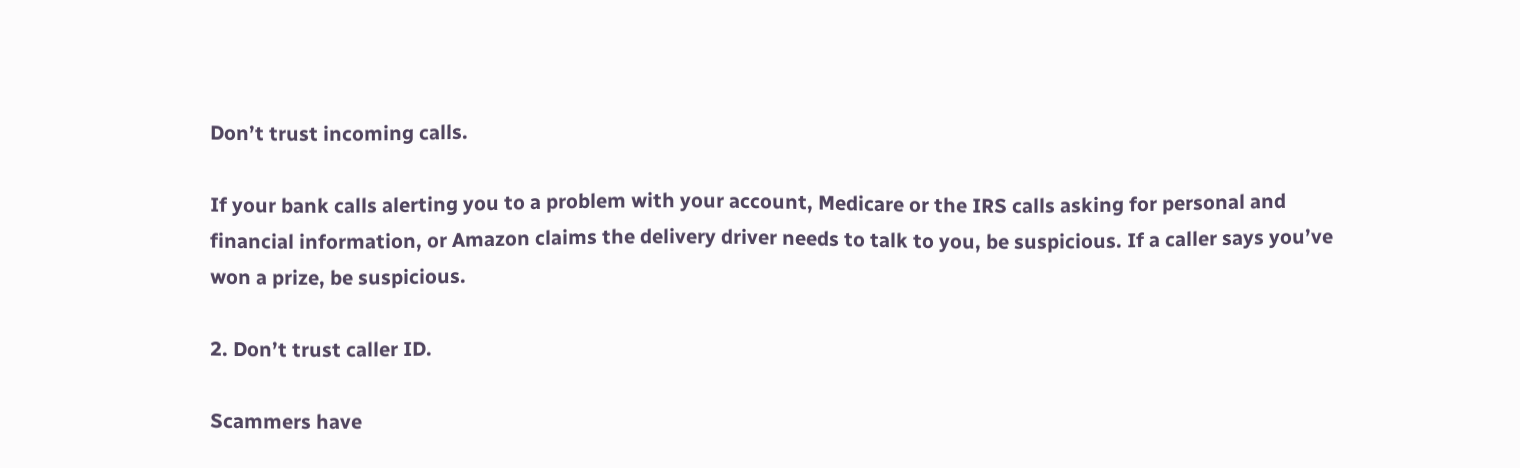Don’t trust incoming calls.

If your bank calls alerting you to a problem with your account, Medicare or the IRS calls asking for personal and financial information, or Amazon claims the delivery driver needs to talk to you, be suspicious. If a caller says you’ve won a prize, be suspicious.

2. Don’t trust caller ID.

Scammers have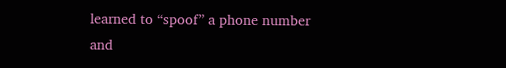learned to “spoof” a phone number and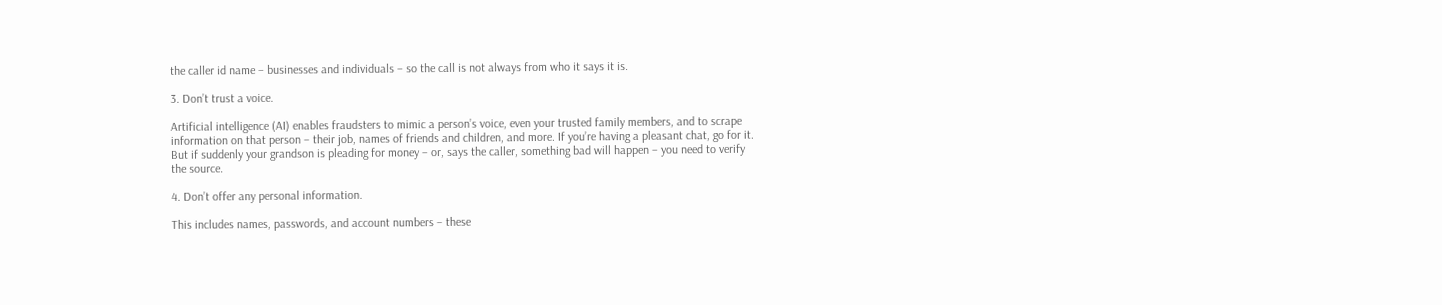the caller id name – businesses and individuals – so the call is not always from who it says it is.

3. Don’t trust a voice.

Artificial intelligence (AI) enables fraudsters to mimic a person’s voice, even your trusted family members, and to scrape information on that person – their job, names of friends and children, and more. If you’re having a pleasant chat, go for it. But if suddenly your grandson is pleading for money – or, says the caller, something bad will happen – you need to verify the source.

4. Don’t offer any personal information.

This includes names, passwords, and account numbers – these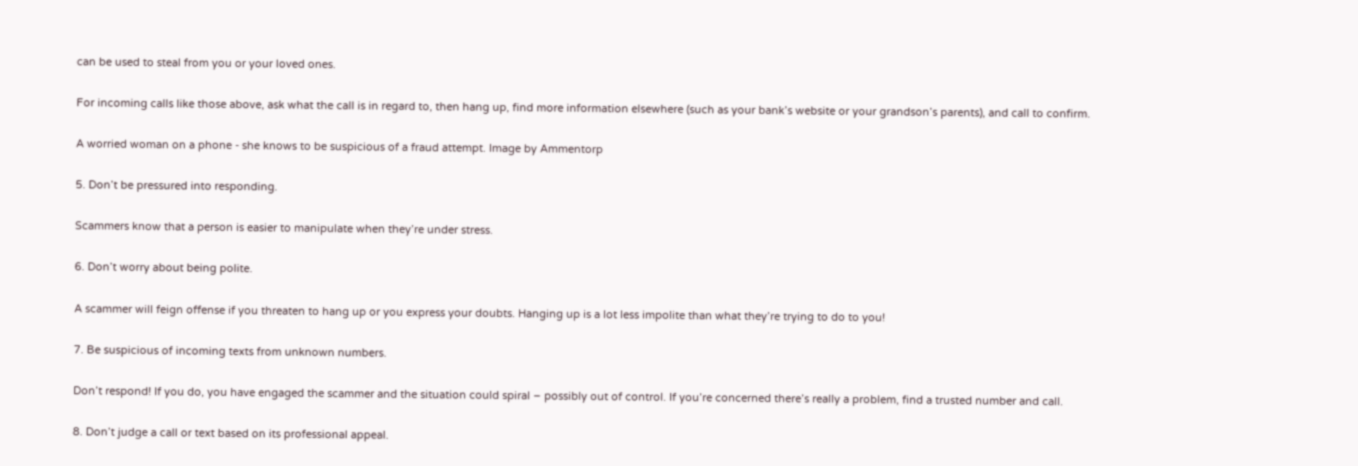can be used to steal from you or your loved ones.

For incoming calls like those above, ask what the call is in regard to, then hang up, find more information elsewhere (such as your bank’s website or your grandson’s parents), and call to confirm.

A worried woman on a phone - she knows to be suspicious of a fraud attempt. Image by Ammentorp

5. Don’t be pressured into responding.

Scammers know that a person is easier to manipulate when they’re under stress.

6. Don’t worry about being polite.

A scammer will feign offense if you threaten to hang up or you express your doubts. Hanging up is a lot less impolite than what they’re trying to do to you!

7. Be suspicious of incoming texts from unknown numbers.

Don’t respond! If you do, you have engaged the scammer and the situation could spiral – possibly out of control. If you’re concerned there’s really a problem, find a trusted number and call.

8. Don’t judge a call or text based on its professional appeal.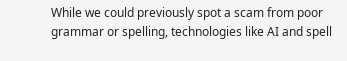While we could previously spot a scam from poor grammar or spelling, technologies like AI and spell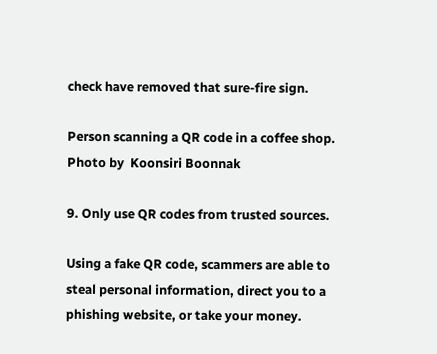check have removed that sure-fire sign.

Person scanning a QR code in a coffee shop. Photo by  Koonsiri Boonnak

9. Only use QR codes from trusted sources.

Using a fake QR code, scammers are able to steal personal information, direct you to a phishing website, or take your money.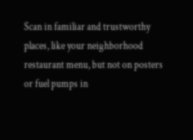Scan in familiar and trustworthy places, like your neighborhood restaurant menu, but not on posters or fuel pumps in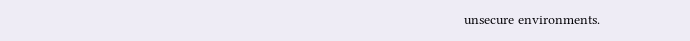unsecure environments.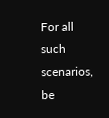For all such scenarios, be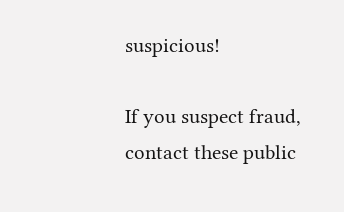suspicious!

If you suspect fraud, contact these public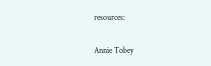resources:

Annie Tobey